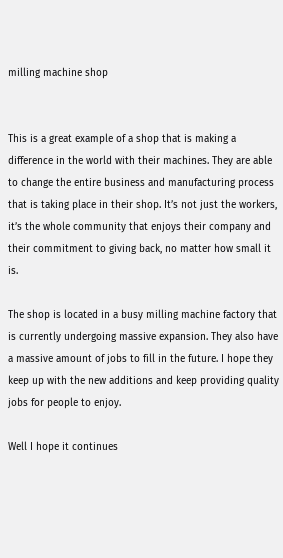milling machine shop


This is a great example of a shop that is making a difference in the world with their machines. They are able to change the entire business and manufacturing process that is taking place in their shop. It’s not just the workers, it’s the whole community that enjoys their company and their commitment to giving back, no matter how small it is.

The shop is located in a busy milling machine factory that is currently undergoing massive expansion. They also have a massive amount of jobs to fill in the future. I hope they keep up with the new additions and keep providing quality jobs for people to enjoy.

Well I hope it continues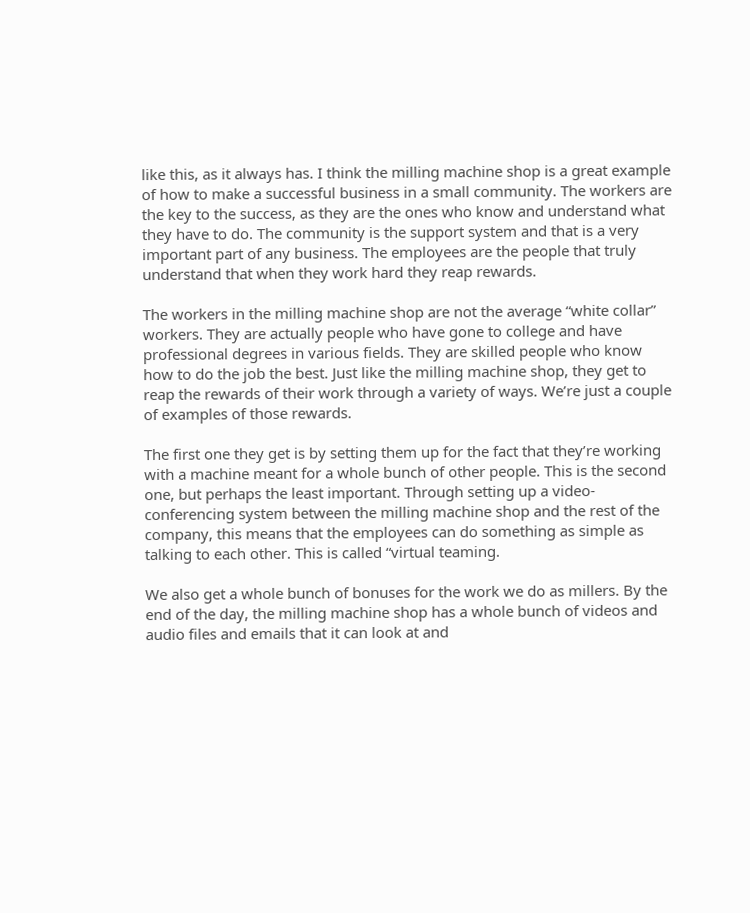like this, as it always has. I think the milling machine shop is a great example of how to make a successful business in a small community. The workers are the key to the success, as they are the ones who know and understand what they have to do. The community is the support system and that is a very important part of any business. The employees are the people that truly understand that when they work hard they reap rewards.

The workers in the milling machine shop are not the average “white collar” workers. They are actually people who have gone to college and have professional degrees in various fields. They are skilled people who know how to do the job the best. Just like the milling machine shop, they get to reap the rewards of their work through a variety of ways. We’re just a couple of examples of those rewards.

The first one they get is by setting them up for the fact that they’re working with a machine meant for a whole bunch of other people. This is the second one, but perhaps the least important. Through setting up a video-conferencing system between the milling machine shop and the rest of the company, this means that the employees can do something as simple as talking to each other. This is called “virtual teaming.

We also get a whole bunch of bonuses for the work we do as millers. By the end of the day, the milling machine shop has a whole bunch of videos and audio files and emails that it can look at and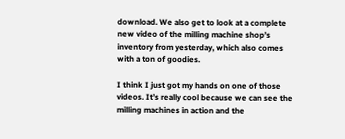download. We also get to look at a complete new video of the milling machine shop’s inventory from yesterday, which also comes with a ton of goodies.

I think I just got my hands on one of those videos. It’s really cool because we can see the milling machines in action and the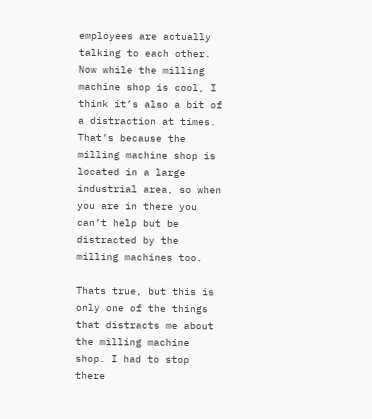employees are actually talking to each other. Now while the milling machine shop is cool, I think it’s also a bit of a distraction at times. That’s because the milling machine shop is located in a large industrial area, so when you are in there you can’t help but be distracted by the milling machines too.

Thats true, but this is only one of the things that distracts me about the milling machine shop. I had to stop there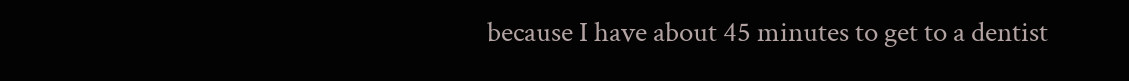because I have about 45 minutes to get to a dentist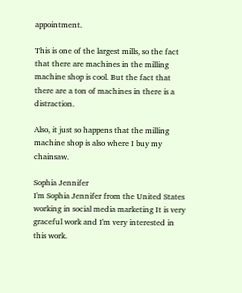appointment.

This is one of the largest mills, so the fact that there are machines in the milling machine shop is cool. But the fact that there are a ton of machines in there is a distraction.

Also, it just so happens that the milling machine shop is also where I buy my chainsaw.

Sophia Jennifer
I'm Sophia Jennifer from the United States working in social media marketing It is very graceful work and I'm very interested in this work.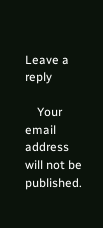Leave a reply

    Your email address will not be published.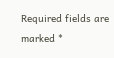Required fields are marked *